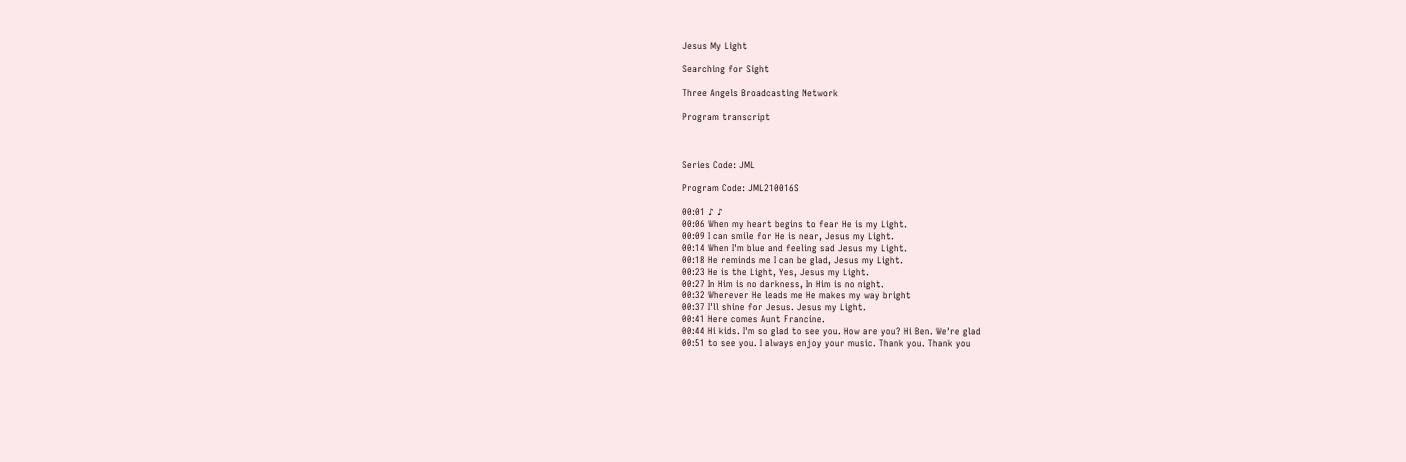Jesus My Light

Searching for Sight

Three Angels Broadcasting Network

Program transcript



Series Code: JML

Program Code: JML210016S

00:01 ♪ ♪
00:06 When my heart begins to fear He is my Light.
00:09 I can smile for He is near, Jesus my Light.
00:14 When I'm blue and feeling sad Jesus my Light.
00:18 He reminds me I can be glad, Jesus my Light.
00:23 He is the Light, Yes, Jesus my Light.
00:27 In Him is no darkness, In Him is no night.
00:32 Wherever He leads me He makes my way bright
00:37 I'll shine for Jesus. Jesus my Light.
00:41 Here comes Aunt Francine.
00:44 Hi kids. I'm so glad to see you. How are you? Hi Ben. We're glad
00:51 to see you. I always enjoy your music. Thank you. Thank you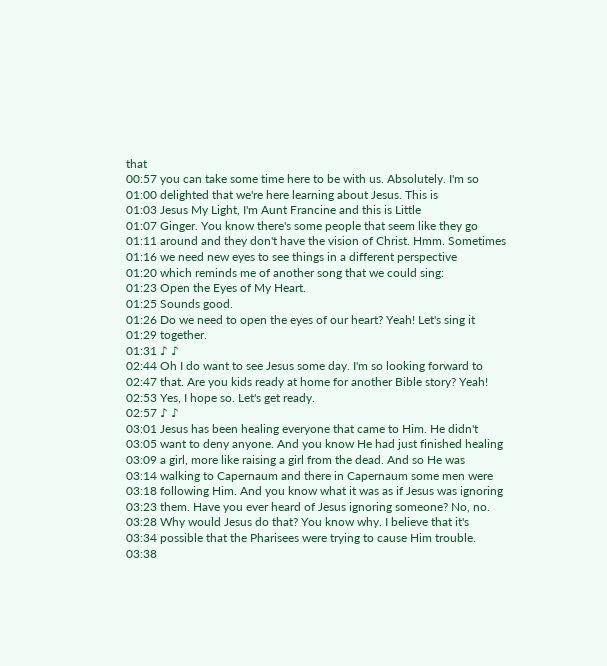that
00:57 you can take some time here to be with us. Absolutely. I'm so
01:00 delighted that we're here learning about Jesus. This is
01:03 Jesus My Light, I'm Aunt Francine and this is Little
01:07 Ginger. You know there's some people that seem like they go
01:11 around and they don't have the vision of Christ. Hmm. Sometimes
01:16 we need new eyes to see things in a different perspective
01:20 which reminds me of another song that we could sing:
01:23 Open the Eyes of My Heart.
01:25 Sounds good.
01:26 Do we need to open the eyes of our heart? Yeah! Let's sing it
01:29 together.
01:31 ♪ ♪
02:44 Oh I do want to see Jesus some day. I'm so looking forward to
02:47 that. Are you kids ready at home for another Bible story? Yeah!
02:53 Yes, I hope so. Let's get ready.
02:57 ♪ ♪
03:01 Jesus has been healing everyone that came to Him. He didn't
03:05 want to deny anyone. And you know He had just finished healing
03:09 a girl, more like raising a girl from the dead. And so He was
03:14 walking to Capernaum and there in Capernaum some men were
03:18 following Him. And you know what it was as if Jesus was ignoring
03:23 them. Have you ever heard of Jesus ignoring someone? No, no.
03:28 Why would Jesus do that? You know why. I believe that it's
03:34 possible that the Pharisees were trying to cause Him trouble.
03:38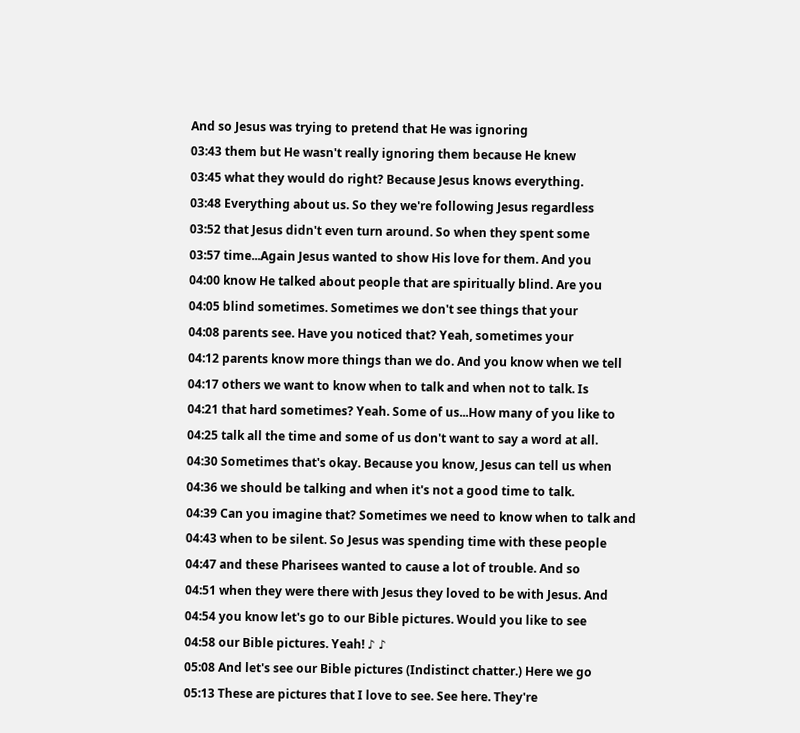And so Jesus was trying to pretend that He was ignoring
03:43 them but He wasn't really ignoring them because He knew
03:45 what they would do right? Because Jesus knows everything.
03:48 Everything about us. So they we're following Jesus regardless
03:52 that Jesus didn't even turn around. So when they spent some
03:57 time...Again Jesus wanted to show His love for them. And you
04:00 know He talked about people that are spiritually blind. Are you
04:05 blind sometimes. Sometimes we don't see things that your
04:08 parents see. Have you noticed that? Yeah, sometimes your
04:12 parents know more things than we do. And you know when we tell
04:17 others we want to know when to talk and when not to talk. Is
04:21 that hard sometimes? Yeah. Some of us...How many of you like to
04:25 talk all the time and some of us don't want to say a word at all.
04:30 Sometimes that's okay. Because you know, Jesus can tell us when
04:36 we should be talking and when it's not a good time to talk.
04:39 Can you imagine that? Sometimes we need to know when to talk and
04:43 when to be silent. So Jesus was spending time with these people
04:47 and these Pharisees wanted to cause a lot of trouble. And so
04:51 when they were there with Jesus they loved to be with Jesus. And
04:54 you know let's go to our Bible pictures. Would you like to see
04:58 our Bible pictures. Yeah! ♪ ♪
05:08 And let's see our Bible pictures (Indistinct chatter.) Here we go
05:13 These are pictures that I love to see. See here. They're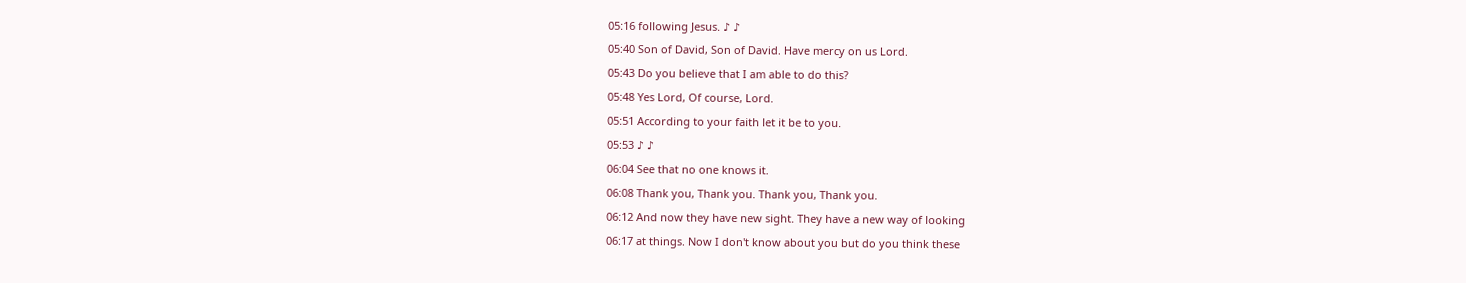05:16 following Jesus. ♪ ♪
05:40 Son of David, Son of David. Have mercy on us Lord.
05:43 Do you believe that I am able to do this?
05:48 Yes Lord, Of course, Lord.
05:51 According to your faith let it be to you.
05:53 ♪ ♪
06:04 See that no one knows it.
06:08 Thank you, Thank you. Thank you, Thank you.
06:12 And now they have new sight. They have a new way of looking
06:17 at things. Now I don't know about you but do you think these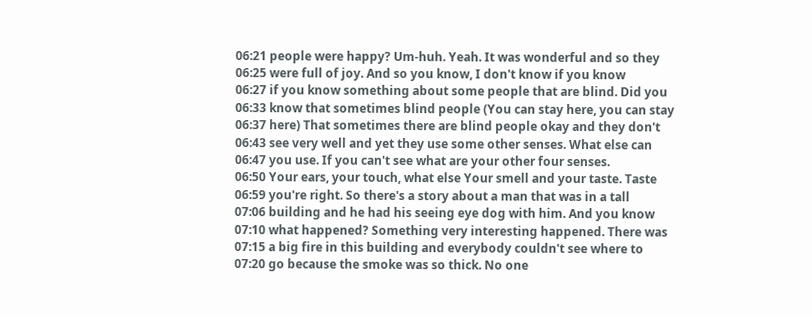06:21 people were happy? Um-huh. Yeah. It was wonderful and so they
06:25 were full of joy. And so you know, I don't know if you know
06:27 if you know something about some people that are blind. Did you
06:33 know that sometimes blind people (You can stay here, you can stay
06:37 here) That sometimes there are blind people okay and they don't
06:43 see very well and yet they use some other senses. What else can
06:47 you use. If you can't see what are your other four senses.
06:50 Your ears, your touch, what else Your smell and your taste. Taste
06:59 you're right. So there's a story about a man that was in a tall
07:06 building and he had his seeing eye dog with him. And you know
07:10 what happened? Something very interesting happened. There was
07:15 a big fire in this building and everybody couldn't see where to
07:20 go because the smoke was so thick. No one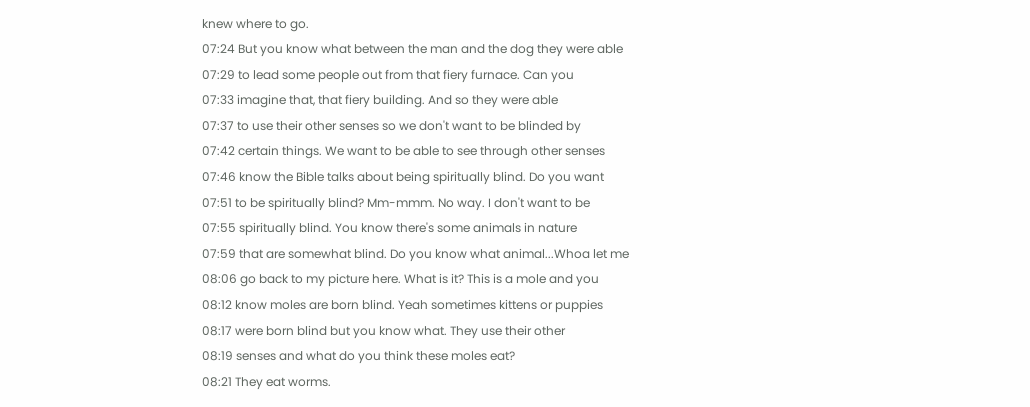knew where to go.
07:24 But you know what between the man and the dog they were able
07:29 to lead some people out from that fiery furnace. Can you
07:33 imagine that, that fiery building. And so they were able
07:37 to use their other senses so we don't want to be blinded by
07:42 certain things. We want to be able to see through other senses
07:46 know the Bible talks about being spiritually blind. Do you want
07:51 to be spiritually blind? Mm-mmm. No way. I don't want to be
07:55 spiritually blind. You know there's some animals in nature
07:59 that are somewhat blind. Do you know what animal...Whoa let me
08:06 go back to my picture here. What is it? This is a mole and you
08:12 know moles are born blind. Yeah sometimes kittens or puppies
08:17 were born blind but you know what. They use their other
08:19 senses and what do you think these moles eat?
08:21 They eat worms.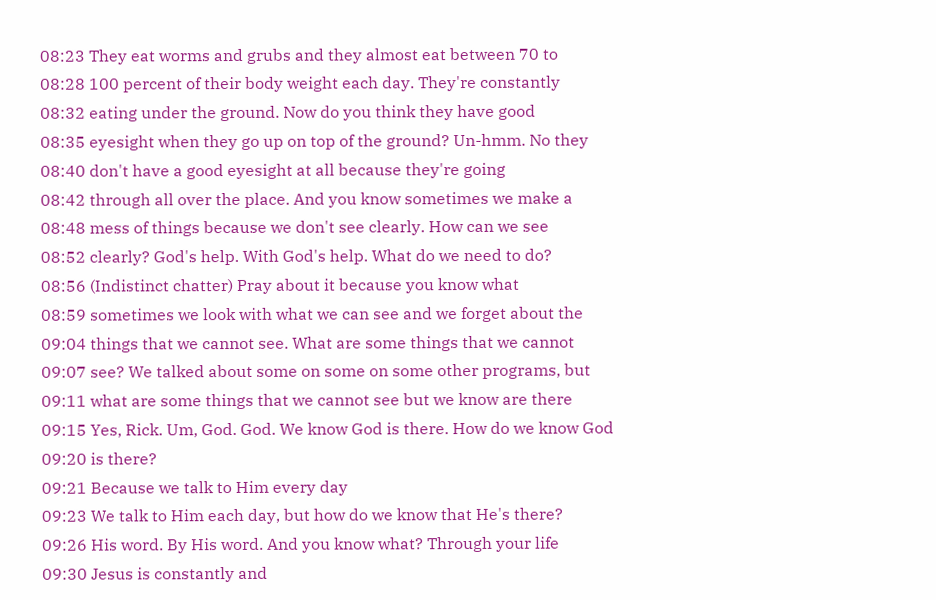08:23 They eat worms and grubs and they almost eat between 70 to
08:28 100 percent of their body weight each day. They're constantly
08:32 eating under the ground. Now do you think they have good
08:35 eyesight when they go up on top of the ground? Un-hmm. No they
08:40 don't have a good eyesight at all because they're going
08:42 through all over the place. And you know sometimes we make a
08:48 mess of things because we don't see clearly. How can we see
08:52 clearly? God's help. With God's help. What do we need to do?
08:56 (Indistinct chatter) Pray about it because you know what
08:59 sometimes we look with what we can see and we forget about the
09:04 things that we cannot see. What are some things that we cannot
09:07 see? We talked about some on some on some other programs, but
09:11 what are some things that we cannot see but we know are there
09:15 Yes, Rick. Um, God. God. We know God is there. How do we know God
09:20 is there?
09:21 Because we talk to Him every day
09:23 We talk to Him each day, but how do we know that He's there?
09:26 His word. By His word. And you know what? Through your life
09:30 Jesus is constantly and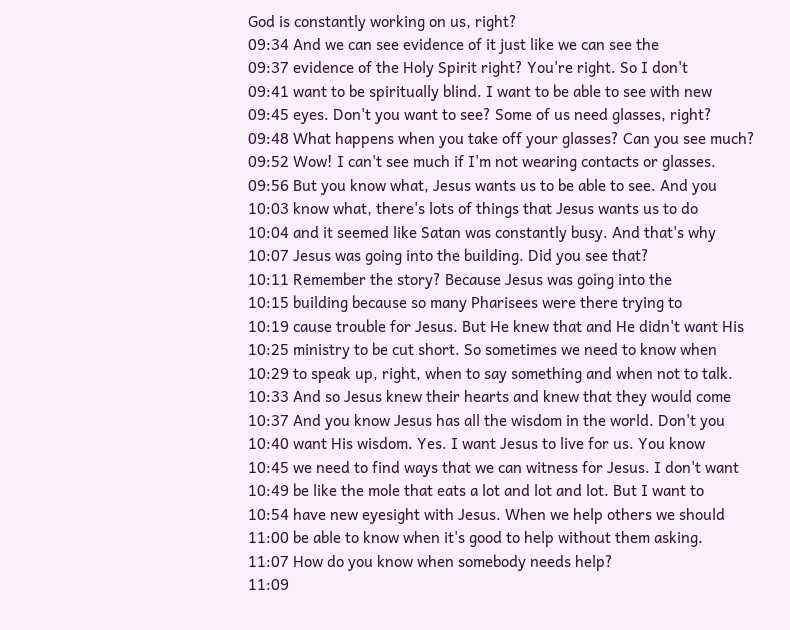God is constantly working on us, right?
09:34 And we can see evidence of it just like we can see the
09:37 evidence of the Holy Spirit right? You're right. So I don't
09:41 want to be spiritually blind. I want to be able to see with new
09:45 eyes. Don't you want to see? Some of us need glasses, right?
09:48 What happens when you take off your glasses? Can you see much?
09:52 Wow! I can't see much if I'm not wearing contacts or glasses.
09:56 But you know what, Jesus wants us to be able to see. And you
10:03 know what, there's lots of things that Jesus wants us to do
10:04 and it seemed like Satan was constantly busy. And that's why
10:07 Jesus was going into the building. Did you see that?
10:11 Remember the story? Because Jesus was going into the
10:15 building because so many Pharisees were there trying to
10:19 cause trouble for Jesus. But He knew that and He didn't want His
10:25 ministry to be cut short. So sometimes we need to know when
10:29 to speak up, right, when to say something and when not to talk.
10:33 And so Jesus knew their hearts and knew that they would come
10:37 And you know Jesus has all the wisdom in the world. Don't you
10:40 want His wisdom. Yes. I want Jesus to live for us. You know
10:45 we need to find ways that we can witness for Jesus. I don't want
10:49 be like the mole that eats a lot and lot and lot. But I want to
10:54 have new eyesight with Jesus. When we help others we should
11:00 be able to know when it's good to help without them asking.
11:07 How do you know when somebody needs help?
11:09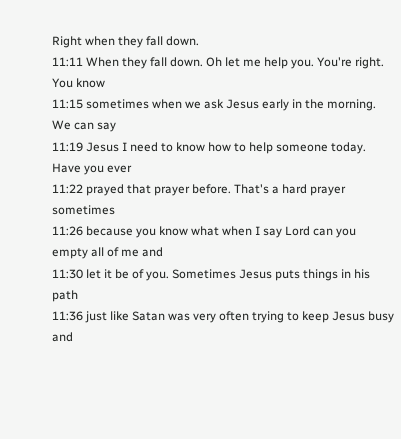Right when they fall down.
11:11 When they fall down. Oh let me help you. You're right. You know
11:15 sometimes when we ask Jesus early in the morning. We can say
11:19 Jesus I need to know how to help someone today. Have you ever
11:22 prayed that prayer before. That's a hard prayer sometimes
11:26 because you know what when I say Lord can you empty all of me and
11:30 let it be of you. Sometimes Jesus puts things in his path
11:36 just like Satan was very often trying to keep Jesus busy and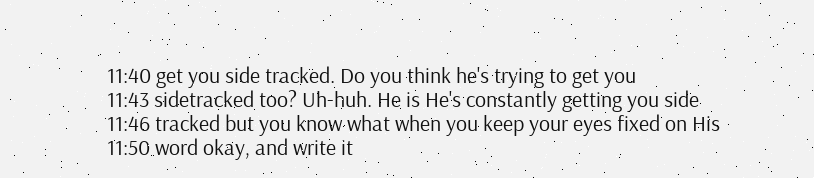11:40 get you side tracked. Do you think he's trying to get you
11:43 sidetracked too? Uh-huh. He is He's constantly getting you side
11:46 tracked but you know what when you keep your eyes fixed on His
11:50 word okay, and write it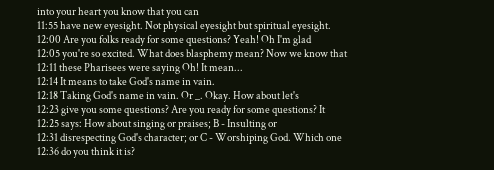into your heart you know that you can
11:55 have new eyesight. Not physical eyesight but spiritual eyesight.
12:00 Are you folks ready for some questions? Yeah! Oh I'm glad
12:05 you're so excited. What does blasphemy mean? Now we know that
12:11 these Pharisees were saying Oh! It mean...
12:14 It means to take God's name in vain.
12:18 Taking God's name in vain. Or _. Okay. How about let's
12:23 give you some questions? Are you ready for some questions? It
12:25 says: How about singing or praises; B - Insulting or
12:31 disrespecting God's character; or C - Worshiping God. Which one
12:36 do you think it is?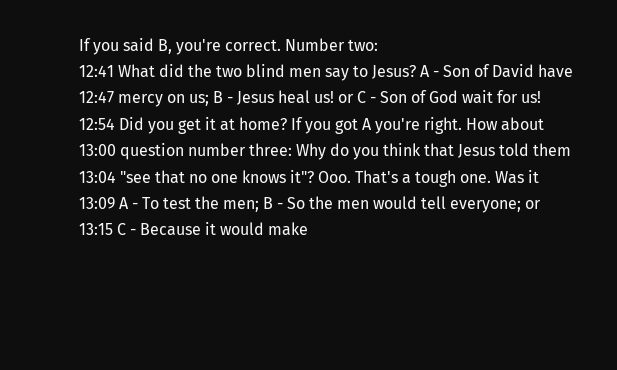If you said B, you're correct. Number two:
12:41 What did the two blind men say to Jesus? A - Son of David have
12:47 mercy on us; B - Jesus heal us! or C - Son of God wait for us!
12:54 Did you get it at home? If you got A you're right. How about
13:00 question number three: Why do you think that Jesus told them
13:04 "see that no one knows it"? Ooo. That's a tough one. Was it
13:09 A - To test the men; B - So the men would tell everyone; or
13:15 C - Because it would make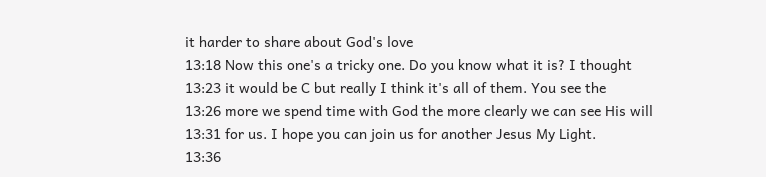it harder to share about God's love
13:18 Now this one's a tricky one. Do you know what it is? I thought
13:23 it would be C but really I think it's all of them. You see the
13:26 more we spend time with God the more clearly we can see His will
13:31 for us. I hope you can join us for another Jesus My Light.
13:36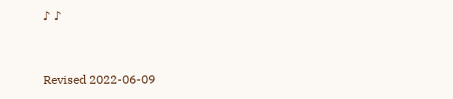♪ ♪


Revised 2022-06-09